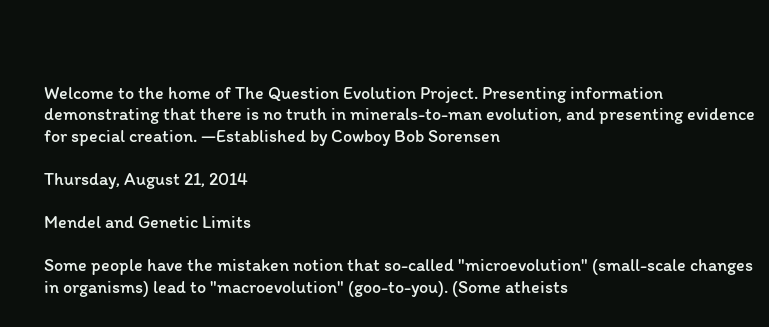Welcome to the home of The Question Evolution Project. Presenting information demonstrating that there is no truth in minerals-to-man evolution, and presenting evidence for special creation. —Established by Cowboy Bob Sorensen

Thursday, August 21, 2014

Mendel and Genetic Limits

Some people have the mistaken notion that so-called "microevolution" (small-scale changes in organisms) lead to "macroevolution" (goo-to-you). (Some atheists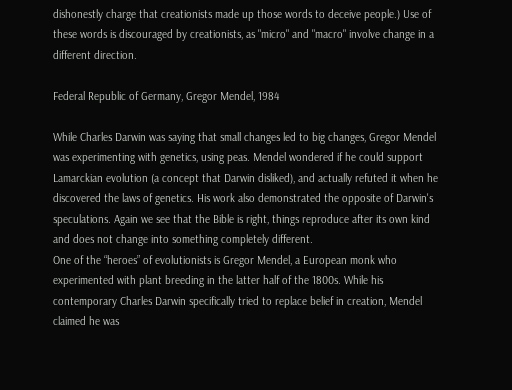dishonestly charge that creationists made up those words to deceive people.) Use of these words is discouraged by creationists, as "micro" and "macro" involve change in a different direction.

Federal Republic of Germany, Gregor Mendel, 1984

While Charles Darwin was saying that small changes led to big changes, Gregor Mendel was experimenting with genetics, using peas. Mendel wondered if he could support Lamarckian evolution (a concept that Darwin disliked), and actually refuted it when he discovered the laws of genetics. His work also demonstrated the opposite of Darwin's speculations. Again we see that the Bible is right, things reproduce after its own kind and does not change into something completely different.
One of the “heroes” of evolutionists is Gregor Mendel, a European monk who experimented with plant breeding in the latter half of the 1800s. While his contemporary Charles Darwin specifically tried to replace belief in creation, Mendel claimed he was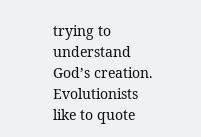trying to understand God’s creation. Evolutionists like to quote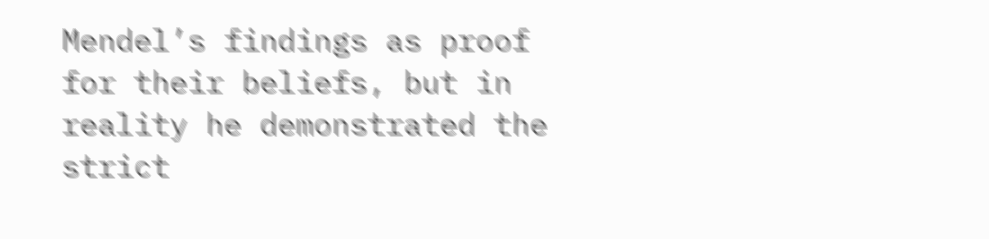Mendel’s findings as proof for their beliefs, but in reality he demonstrated the strict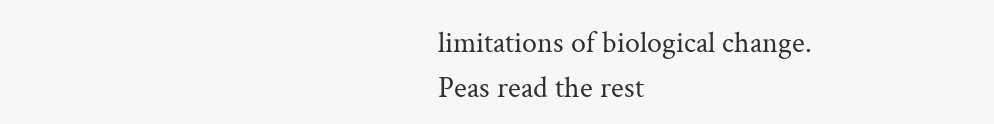limitations of biological change.
Peas read the rest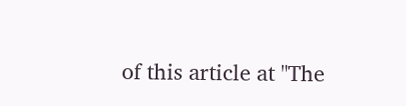of this article at "The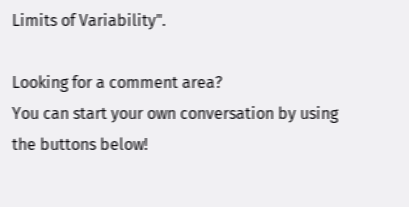Limits of Variability".

Looking for a comment area?
You can start your own conversation by using the buttons below!